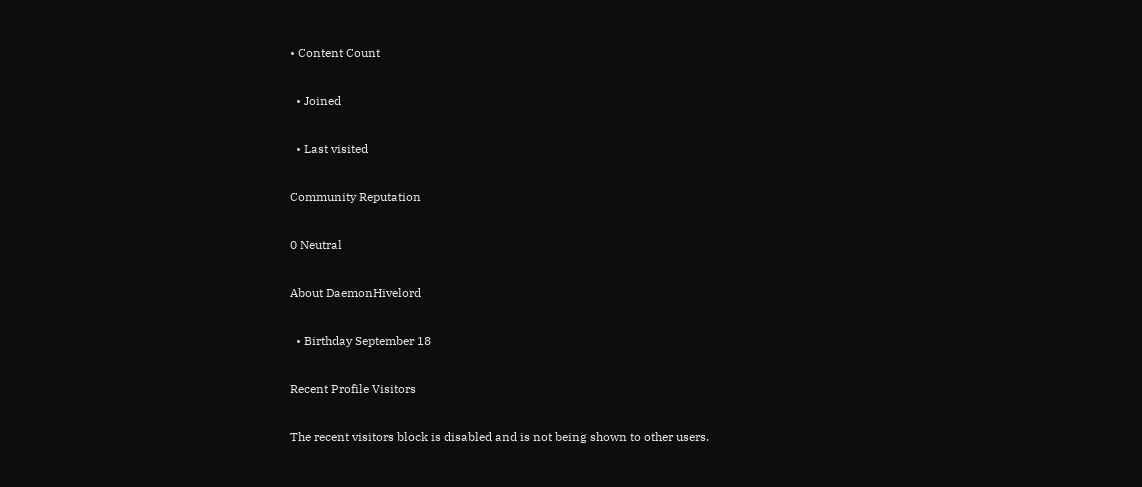• Content Count

  • Joined

  • Last visited

Community Reputation

0 Neutral

About DaemonHivelord

  • Birthday September 18

Recent Profile Visitors

The recent visitors block is disabled and is not being shown to other users.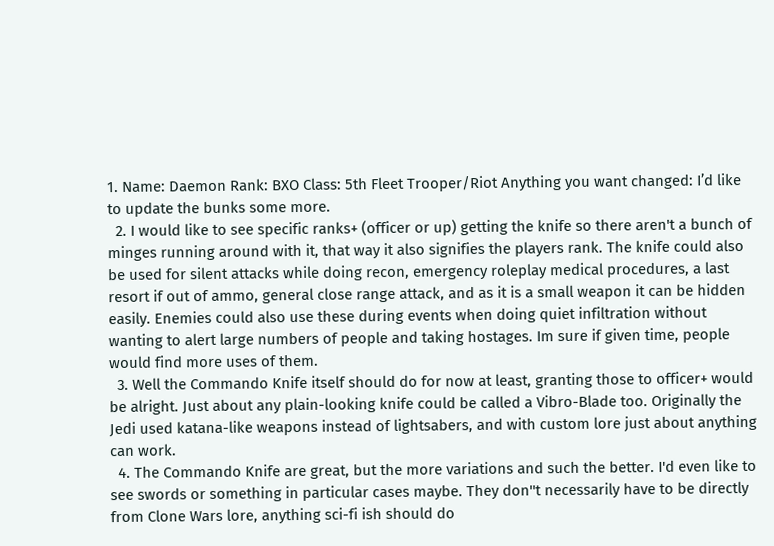1. Name: Daemon Rank: BXO Class: 5th Fleet Trooper/Riot Anything you want changed: I’d like to update the bunks some more.
  2. I would like to see specific ranks+ (officer or up) getting the knife so there aren't a bunch of minges running around with it, that way it also signifies the players rank. The knife could also be used for silent attacks while doing recon, emergency roleplay medical procedures, a last resort if out of ammo, general close range attack, and as it is a small weapon it can be hidden easily. Enemies could also use these during events when doing quiet infiltration without wanting to alert large numbers of people and taking hostages. Im sure if given time, people would find more uses of them.
  3. Well the Commando Knife itself should do for now at least, granting those to officer+ would be alright. Just about any plain-looking knife could be called a Vibro-Blade too. Originally the Jedi used katana-like weapons instead of lightsabers, and with custom lore just about anything can work.
  4. The Commando Knife are great, but the more variations and such the better. I'd even like to see swords or something in particular cases maybe. They don''t necessarily have to be directly from Clone Wars lore, anything sci-fi ish should do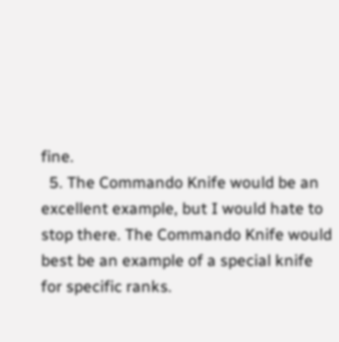fine.
  5. The Commando Knife would be an excellent example, but I would hate to stop there. The Commando Knife would best be an example of a special knife for specific ranks.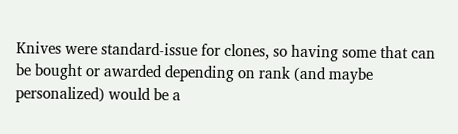Knives were standard-issue for clones, so having some that can be bought or awarded depending on rank (and maybe personalized) would be a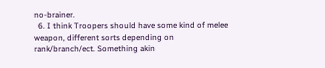no-brainer.
  6. I think Troopers should have some kind of melee weapon, different sorts depending on rank/branch/ect. Something akin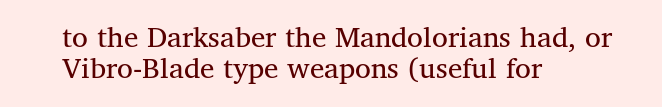to the Darksaber the Mandolorians had, or Vibro-Blade type weapons (useful for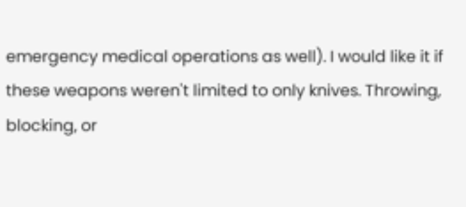emergency medical operations as well). I would like it if these weapons weren't limited to only knives. Throwing, blocking, or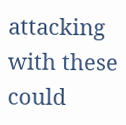attacking with these could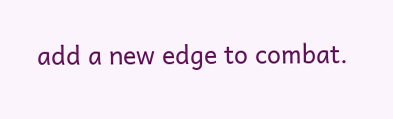add a new edge to combat.